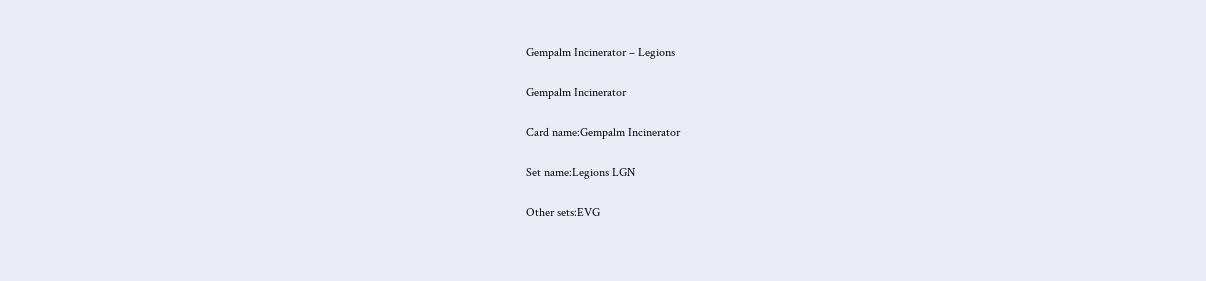Gempalm Incinerator – Legions

Gempalm Incinerator

Card name:Gempalm Incinerator

Set name:Legions LGN

Other sets:EVG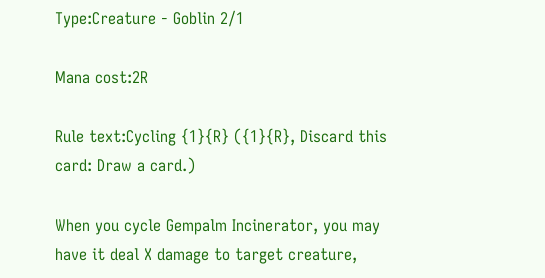Type:Creature - Goblin 2/1

Mana cost:2R

Rule text:Cycling {1}{R} ({1}{R}, Discard this card: Draw a card.)

When you cycle Gempalm Incinerator, you may have it deal X damage to target creature,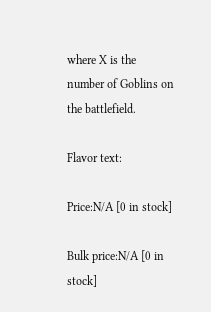where X is the number of Goblins on the battlefield.

Flavor text:

Price:N/A [0 in stock]

Bulk price:N/A [0 in stock]